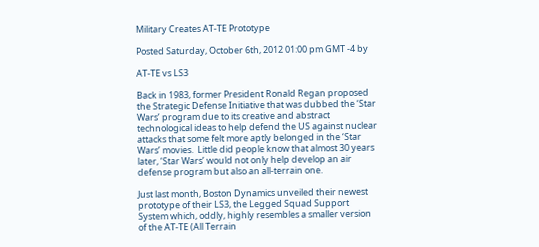Military Creates AT-TE Prototype

Posted Saturday, October 6th, 2012 01:00 pm GMT -4 by

AT-TE vs LS3

Back in 1983, former President Ronald Regan proposed the Strategic Defense Initiative that was dubbed the ‘Star Wars’ program due to its creative and abstract technological ideas to help defend the US against nuclear attacks that some felt more aptly belonged in the ‘Star Wars’ movies.  Little did people know that almost 30 years later, ‘Star Wars’ would not only help develop an air defense program but also an all-terrain one.

Just last month, Boston Dynamics unveiled their newest prototype of their LS3, the Legged Squad Support System which, oddly, highly resembles a smaller version of the AT-TE (All Terrain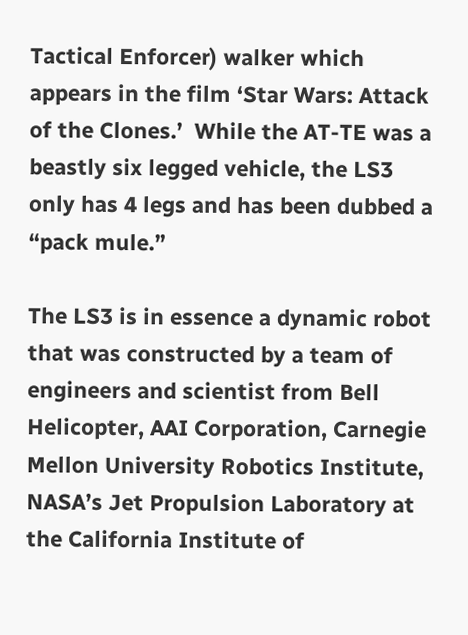Tactical Enforcer) walker which appears in the film ‘Star Wars: Attack of the Clones.’  While the AT-TE was a beastly six legged vehicle, the LS3 only has 4 legs and has been dubbed a “pack mule.”

The LS3 is in essence a dynamic robot that was constructed by a team of engineers and scientist from Bell Helicopter, AAI Corporation, Carnegie Mellon University Robotics Institute, NASA’s Jet Propulsion Laboratory at the California Institute of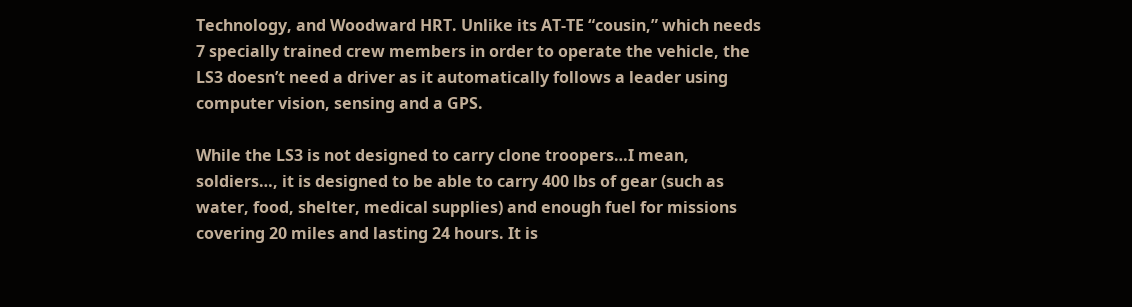Technology, and Woodward HRT. Unlike its AT-TE “cousin,” which needs 7 specially trained crew members in order to operate the vehicle, the LS3 doesn’t need a driver as it automatically follows a leader using computer vision, sensing and a GPS.

While the LS3 is not designed to carry clone troopers…I mean, soldiers…, it is designed to be able to carry 400 lbs of gear (such as water, food, shelter, medical supplies) and enough fuel for missions covering 20 miles and lasting 24 hours. It is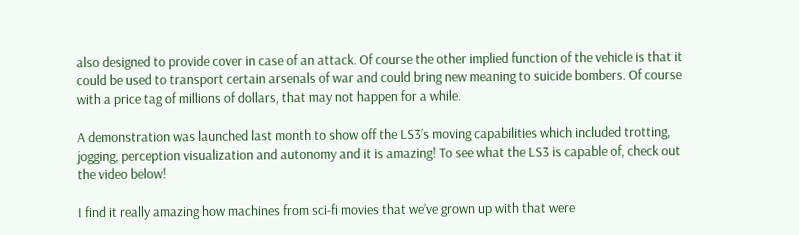also designed to provide cover in case of an attack. Of course the other implied function of the vehicle is that it could be used to transport certain arsenals of war and could bring new meaning to suicide bombers. Of course with a price tag of millions of dollars, that may not happen for a while.

A demonstration was launched last month to show off the LS3’s moving capabilities which included trotting, jogging, perception visualization and autonomy and it is amazing! To see what the LS3 is capable of, check out the video below!

I find it really amazing how machines from sci-fi movies that we’ve grown up with that were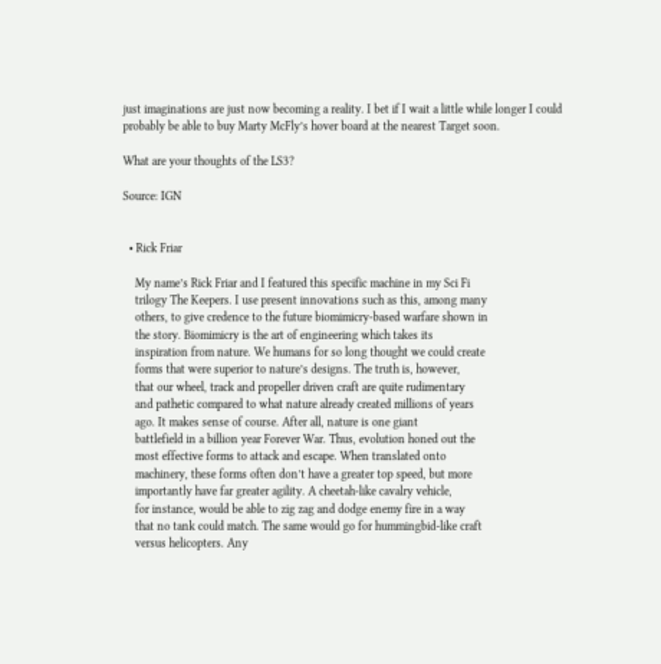just imaginations are just now becoming a reality. I bet if I wait a little while longer I could probably be able to buy Marty McFly’s hover board at the nearest Target soon.

What are your thoughts of the LS3?

Source: IGN


  • Rick Friar

    My name’s Rick Friar and I featured this specific machine in my Sci Fi
    trilogy The Keepers. I use present innovations such as this, among many
    others, to give credence to the future biomimicry-based warfare shown in
    the story. Biomimicry is the art of engineering which takes its
    inspiration from nature. We humans for so long thought we could create
    forms that were superior to nature’s designs. The truth is, however,
    that our wheel, track and propeller driven craft are quite rudimentary
    and pathetic compared to what nature already created millions of years
    ago. It makes sense of course. After all, nature is one giant
    battlefield in a billion year Forever War. Thus, evolution honed out the
    most effective forms to attack and escape. When translated onto
    machinery, these forms often don’t have a greater top speed, but more
    importantly have far greater agility. A cheetah-like cavalry vehicle,
    for instance, would be able to zig zag and dodge enemy fire in a way
    that no tank could match. The same would go for hummingbid-like craft
    versus helicopters. Any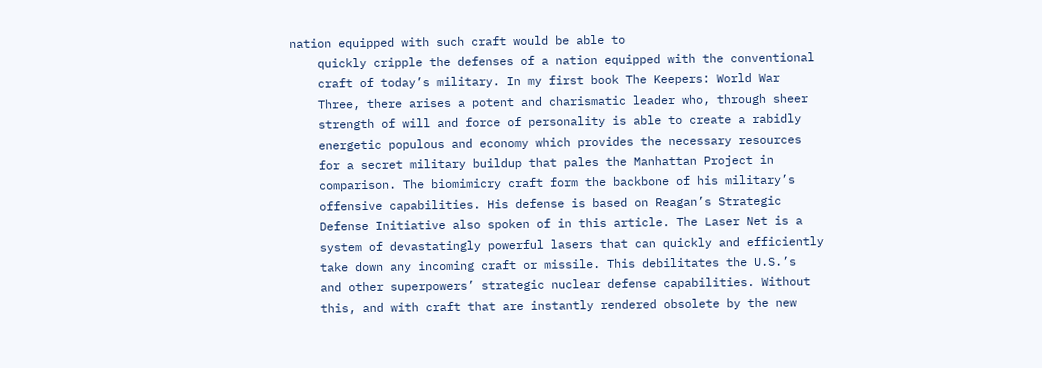nation equipped with such craft would be able to
    quickly cripple the defenses of a nation equipped with the conventional
    craft of today’s military. In my first book The Keepers: World War
    Three, there arises a potent and charismatic leader who, through sheer
    strength of will and force of personality is able to create a rabidly
    energetic populous and economy which provides the necessary resources
    for a secret military buildup that pales the Manhattan Project in
    comparison. The biomimicry craft form the backbone of his military’s
    offensive capabilities. His defense is based on Reagan’s Strategic
    Defense Initiative also spoken of in this article. The Laser Net is a
    system of devastatingly powerful lasers that can quickly and efficiently
    take down any incoming craft or missile. This debilitates the U.S.’s
    and other superpowers’ strategic nuclear defense capabilities. Without
    this, and with craft that are instantly rendered obsolete by the new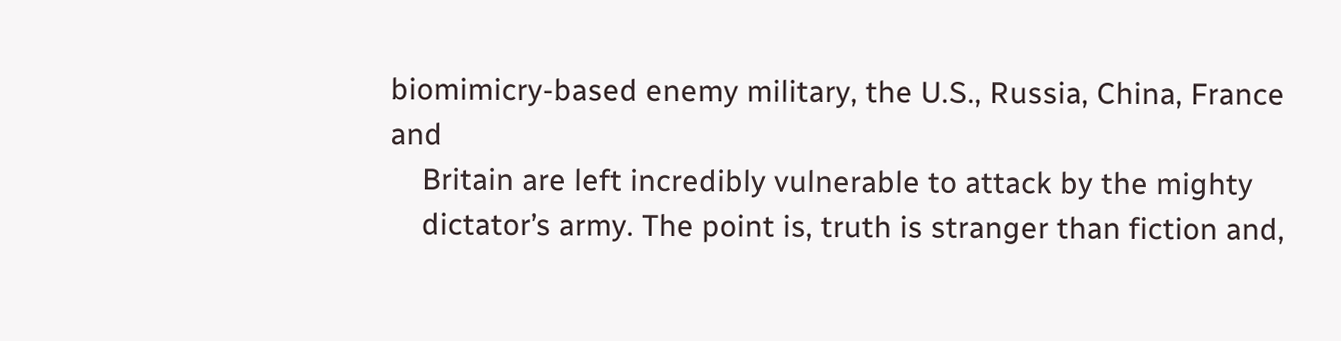biomimicry-based enemy military, the U.S., Russia, China, France and
    Britain are left incredibly vulnerable to attack by the mighty
    dictator’s army. The point is, truth is stranger than fiction and,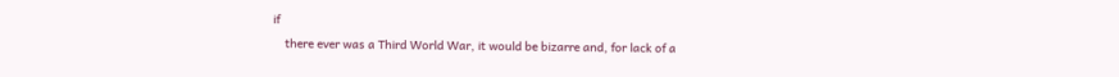if
    there ever was a Third World War, it would be bizarre and, for lack of a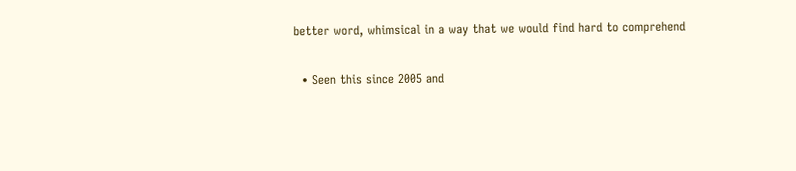better word, whimsical in a way that we would find hard to comprehend

  • Seen this since 2005 and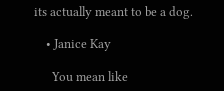its actually meant to be a dog.

    • Janice Kay

      You mean like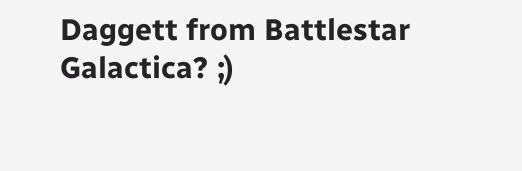Daggett from Battlestar Galactica? ;)